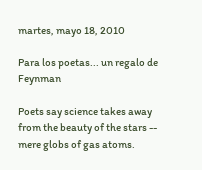martes, mayo 18, 2010

Para los poetas... un regalo de Feynman

Poets say science takes away from the beauty of the stars -- mere globs of gas atoms.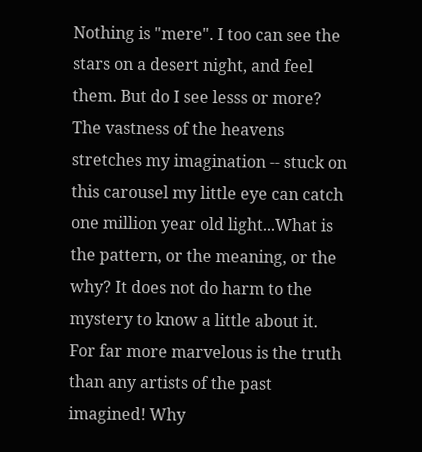Nothing is "mere". I too can see the stars on a desert night, and feel them. But do I see lesss or more? The vastness of the heavens stretches my imagination -- stuck on this carousel my little eye can catch one million year old light...What is the pattern, or the meaning, or the why? It does not do harm to the mystery to know a little about it. For far more marvelous is the truth than any artists of the past imagined! Why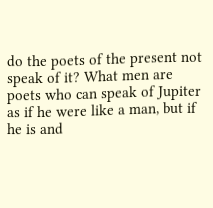do the poets of the present not speak of it? What men are poets who can speak of Jupiter as if he were like a man, but if he is and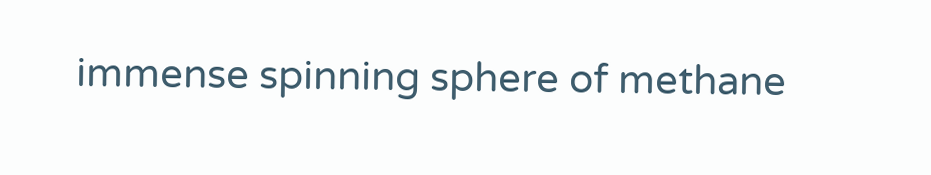immense spinning sphere of methane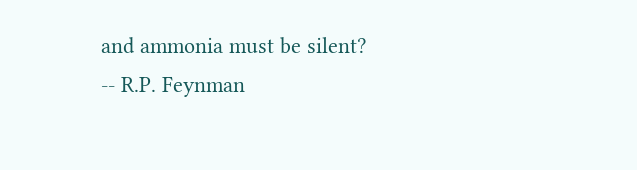and ammonia must be silent?
-- R.P. Feynman